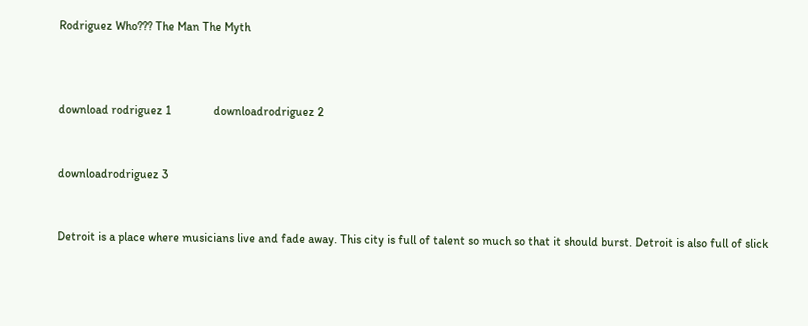Rodriguez Who??? The Man The Myth



download rodriguez 1              downloadrodriguez 2


downloadrodriguez 3


Detroit is a place where musicians live and fade away. This city is full of talent so much so that it should burst. Detroit is also full of slick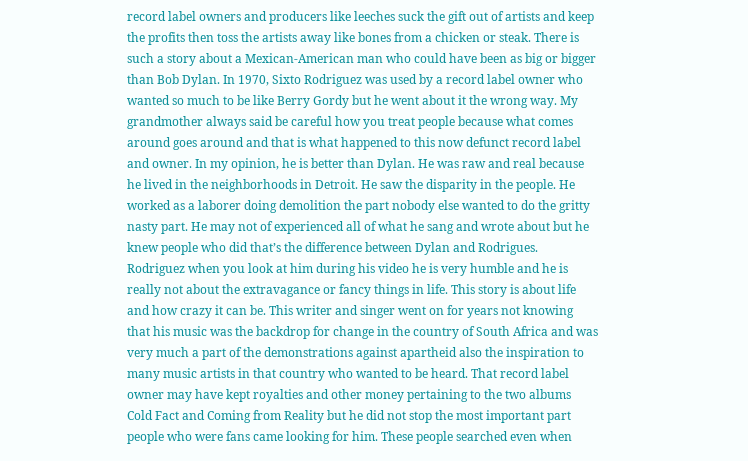record label owners and producers like leeches suck the gift out of artists and keep the profits then toss the artists away like bones from a chicken or steak. There is such a story about a Mexican-American man who could have been as big or bigger than Bob Dylan. In 1970, Sixto Rodriguez was used by a record label owner who wanted so much to be like Berry Gordy but he went about it the wrong way. My grandmother always said be careful how you treat people because what comes around goes around and that is what happened to this now defunct record label and owner. In my opinion, he is better than Dylan. He was raw and real because he lived in the neighborhoods in Detroit. He saw the disparity in the people. He worked as a laborer doing demolition the part nobody else wanted to do the gritty nasty part. He may not of experienced all of what he sang and wrote about but he knew people who did that’s the difference between Dylan and Rodrigues. Rodriguez when you look at him during his video he is very humble and he is really not about the extravagance or fancy things in life. This story is about life and how crazy it can be. This writer and singer went on for years not knowing that his music was the backdrop for change in the country of South Africa and was very much a part of the demonstrations against apartheid also the inspiration to many music artists in that country who wanted to be heard. That record label owner may have kept royalties and other money pertaining to the two albums Cold Fact and Coming from Reality but he did not stop the most important part people who were fans came looking for him. These people searched even when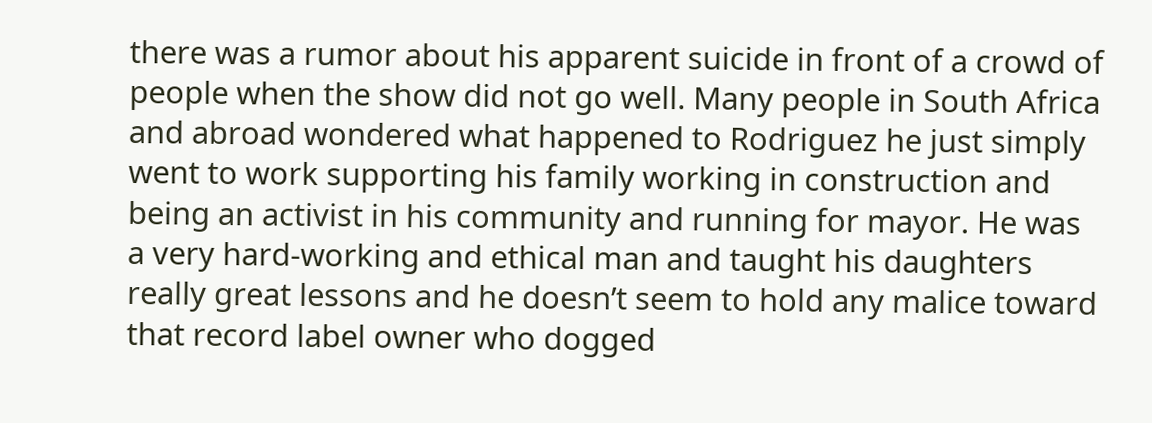there was a rumor about his apparent suicide in front of a crowd of people when the show did not go well. Many people in South Africa and abroad wondered what happened to Rodriguez he just simply went to work supporting his family working in construction and being an activist in his community and running for mayor. He was a very hard-working and ethical man and taught his daughters really great lessons and he doesn’t seem to hold any malice toward that record label owner who dogged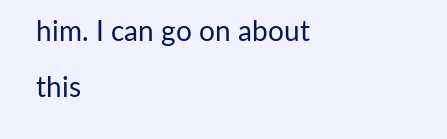him. I can go on about this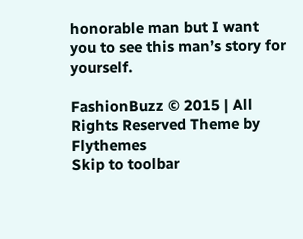honorable man but I want you to see this man’s story for yourself.

FashionBuzz © 2015 | All Rights Reserved Theme by Flythemes
Skip to toolbar